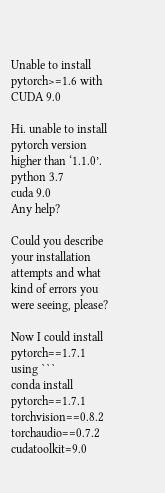Unable to install pytorch>=1.6 with CUDA 9.0

Hi. unable to install pytorch version higher than ‘1.1.0’.
python 3.7
cuda 9.0
Any help?

Could you describe your installation attempts and what kind of errors you were seeing, please?

Now I could install pytorch==1.7.1 using ```
conda install pytorch==1.7.1 torchvision==0.8.2 torchaudio==0.7.2 cudatoolkit=9.0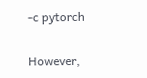-c pytorch

However,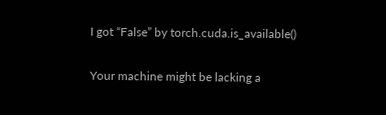I got “False” by torch.cuda.is_available()

Your machine might be lacking a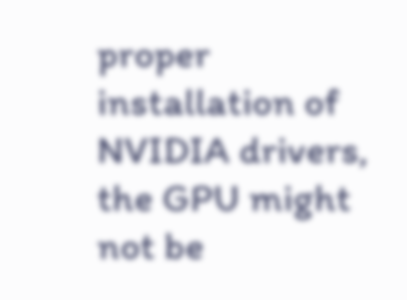proper installation of NVIDIA drivers, the GPU might not be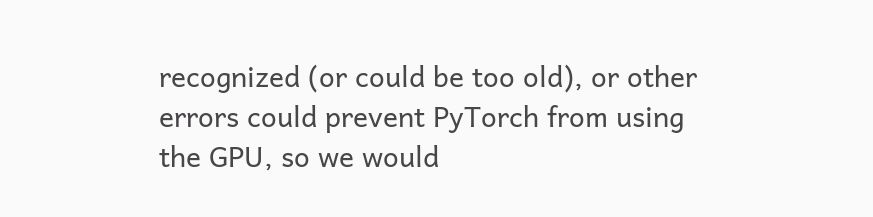recognized (or could be too old), or other errors could prevent PyTorch from using the GPU, so we would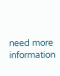need more information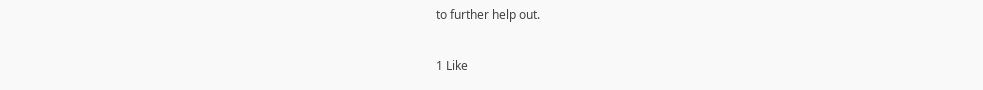to further help out.

1 Like